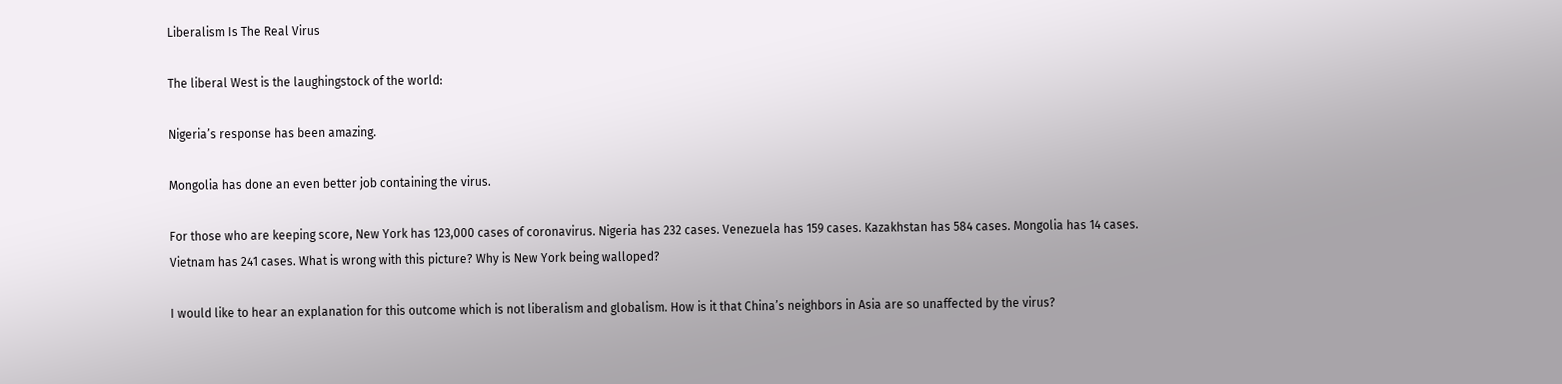Liberalism Is The Real Virus

The liberal West is the laughingstock of the world:

Nigeria’s response has been amazing.

Mongolia has done an even better job containing the virus.

For those who are keeping score, New York has 123,000 cases of coronavirus. Nigeria has 232 cases. Venezuela has 159 cases. Kazakhstan has 584 cases. Mongolia has 14 cases. Vietnam has 241 cases. What is wrong with this picture? Why is New York being walloped?

I would like to hear an explanation for this outcome which is not liberalism and globalism. How is it that China’s neighbors in Asia are so unaffected by the virus?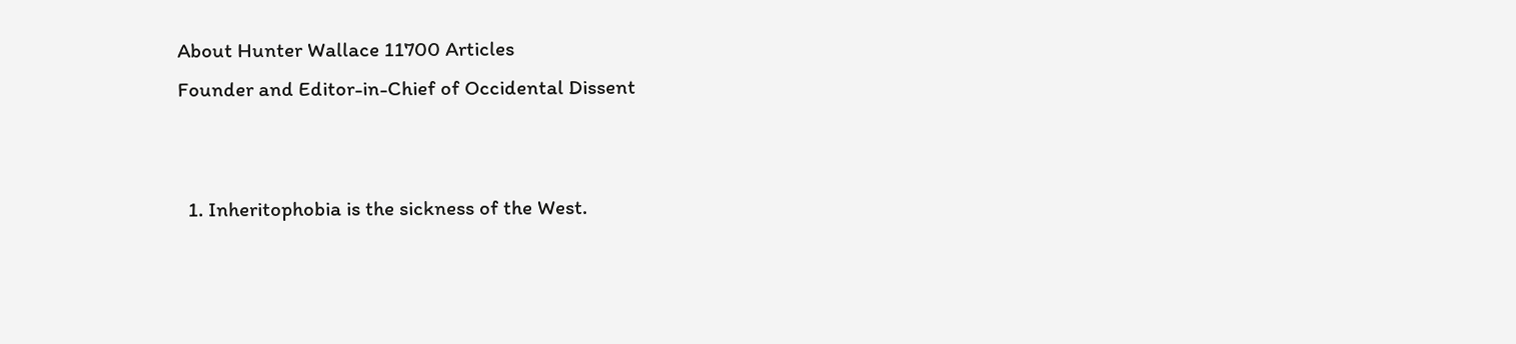About Hunter Wallace 11700 Articles
Founder and Editor-in-Chief of Occidental Dissent


  1. Inheritophobia is the sickness of the West.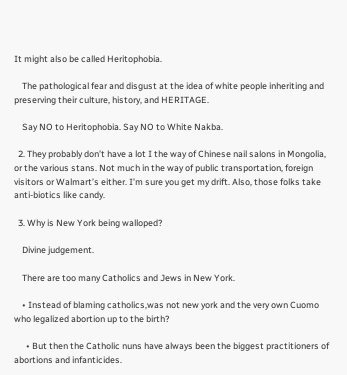It might also be called Heritophobia.

    The pathological fear and disgust at the idea of white people inheriting and preserving their culture, history, and HERITAGE.

    Say NO to Heritophobia. Say NO to White Nakba.

  2. They probably don’t have a lot I the way of Chinese nail salons in Mongolia, or the various stans. Not much in the way of public transportation, foreign visitors or Walmart’s either. I’m sure you get my drift. Also, those folks take anti-biotics like candy.

  3. Why is New York being walloped?

    Divine judgement.

    There are too many Catholics and Jews in New York.

    • Instead of blaming catholics,was not new york and the very own Cuomo who legalized abortion up to the birth?

      • But then the Catholic nuns have always been the biggest practitioners of abortions and infanticides.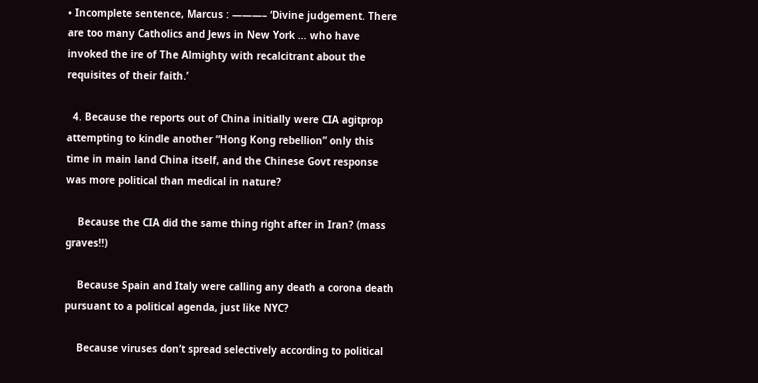• Incomplete sentence, Marcus : ———– ‘Divine judgement. There are too many Catholics and Jews in New York … who have invoked the ire of The Almighty with recalcitrant about the requisites of their faith.’

  4. Because the reports out of China initially were CIA agitprop attempting to kindle another “Hong Kong rebellion” only this time in main land China itself, and the Chinese Govt response was more political than medical in nature?

    Because the CIA did the same thing right after in Iran? (mass graves!!)

    Because Spain and Italy were calling any death a corona death pursuant to a political agenda, just like NYC?

    Because viruses don’t spread selectively according to political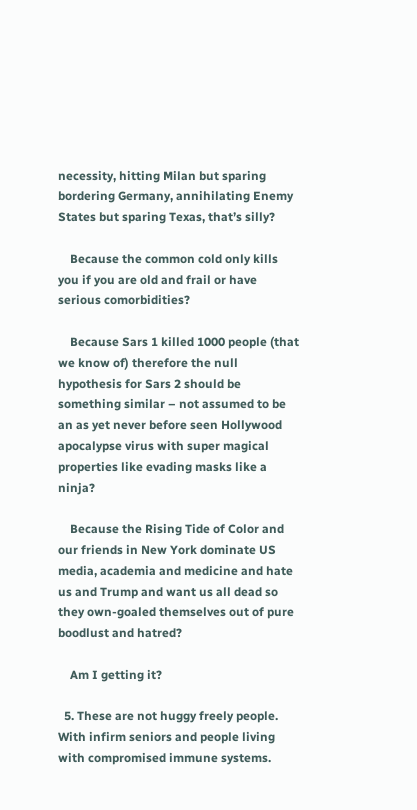necessity, hitting Milan but sparing bordering Germany, annihilating Enemy States but sparing Texas, that’s silly?

    Because the common cold only kills you if you are old and frail or have serious comorbidities?

    Because Sars 1 killed 1000 people (that we know of) therefore the null hypothesis for Sars 2 should be something similar – not assumed to be an as yet never before seen Hollywood apocalypse virus with super magical properties like evading masks like a ninja?

    Because the Rising Tide of Color and our friends in New York dominate US media, academia and medicine and hate us and Trump and want us all dead so they own-goaled themselves out of pure boodlust and hatred?

    Am I getting it?

  5. These are not huggy freely people. With infirm seniors and people living with compromised immune systems.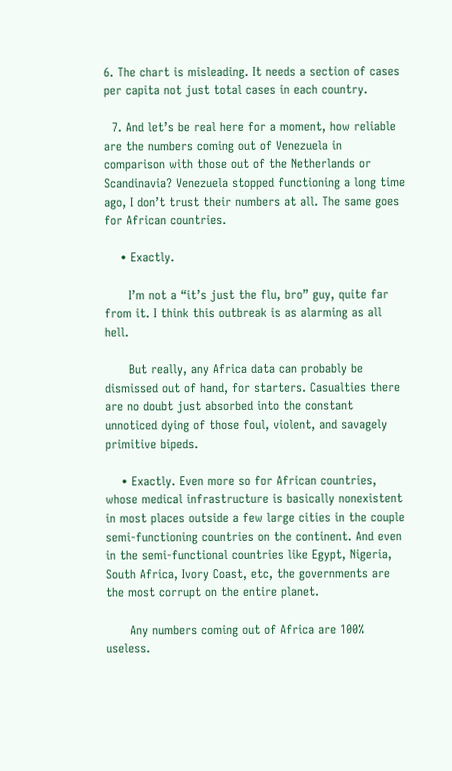6. The chart is misleading. It needs a section of cases per capita not just total cases in each country.

  7. And let’s be real here for a moment, how reliable are the numbers coming out of Venezuela in comparison with those out of the Netherlands or Scandinavia? Venezuela stopped functioning a long time ago, I don’t trust their numbers at all. The same goes for African countries.

    • Exactly.

      I’m not a “it’s just the flu, bro” guy, quite far from it. I think this outbreak is as alarming as all hell.

      But really, any Africa data can probably be dismissed out of hand, for starters. Casualties there are no doubt just absorbed into the constant unnoticed dying of those foul, violent, and savagely primitive bipeds.

    • Exactly. Even more so for African countries, whose medical infrastructure is basically nonexistent in most places outside a few large cities in the couple semi-functioning countries on the continent. And even in the semi-functional countries like Egypt, Nigeria, South Africa, Ivory Coast, etc, the governments are the most corrupt on the entire planet.

      Any numbers coming out of Africa are 100% useless.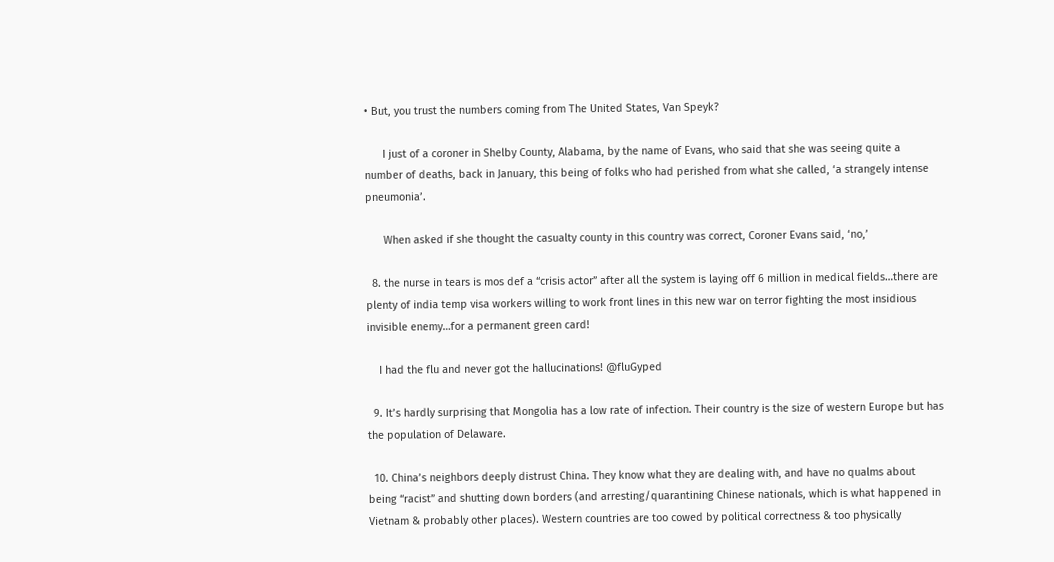• But, you trust the numbers coming from The United States, Van Speyk?

      I just of a coroner in Shelby County, Alabama, by the name of Evans, who said that she was seeing quite a number of deaths, back in January, this being of folks who had perished from what she called, ‘a strangely intense pneumonia’.

      When asked if she thought the casualty county in this country was correct, Coroner Evans said, ‘no,’

  8. the nurse in tears is mos def a “crisis actor” after all the system is laying off 6 million in medical fields…there are plenty of india temp visa workers willing to work front lines in this new war on terror fighting the most insidious invisible enemy…for a permanent green card!

    I had the flu and never got the hallucinations! @fluGyped

  9. It’s hardly surprising that Mongolia has a low rate of infection. Their country is the size of western Europe but has the population of Delaware.

  10. China’s neighbors deeply distrust China. They know what they are dealing with, and have no qualms about being “racist” and shutting down borders (and arresting/quarantining Chinese nationals, which is what happened in Vietnam & probably other places). Western countries are too cowed by political correctness & too physically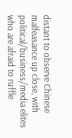distant to observe Chinese malfeasance up close, with political/business/media elites who are afraid to ruffle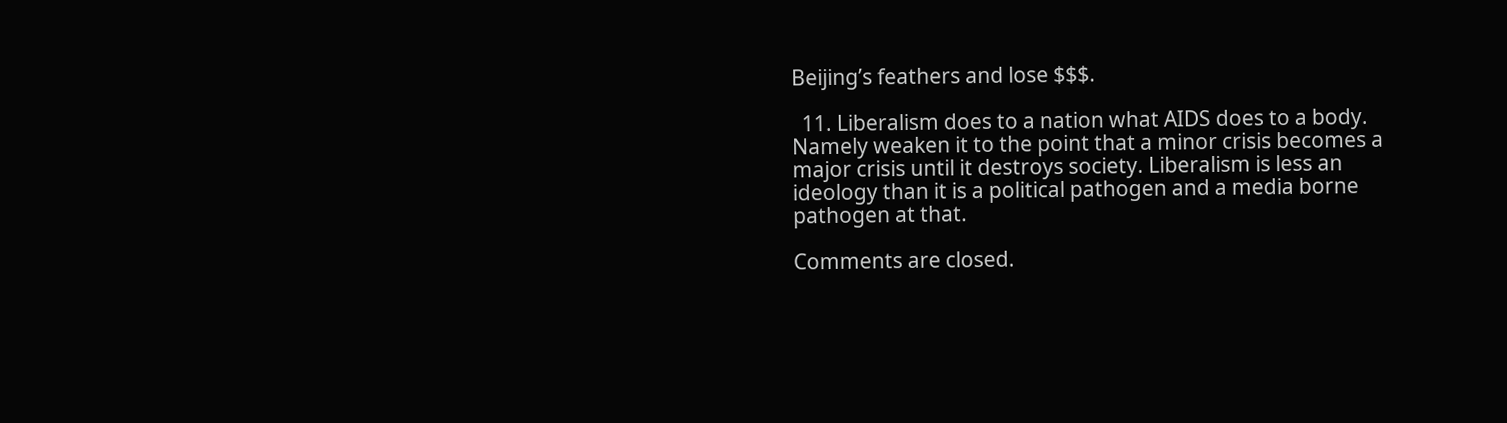Beijing’s feathers and lose $$$.

  11. Liberalism does to a nation what AIDS does to a body. Namely weaken it to the point that a minor crisis becomes a major crisis until it destroys society. Liberalism is less an ideology than it is a political pathogen and a media borne pathogen at that.

Comments are closed.